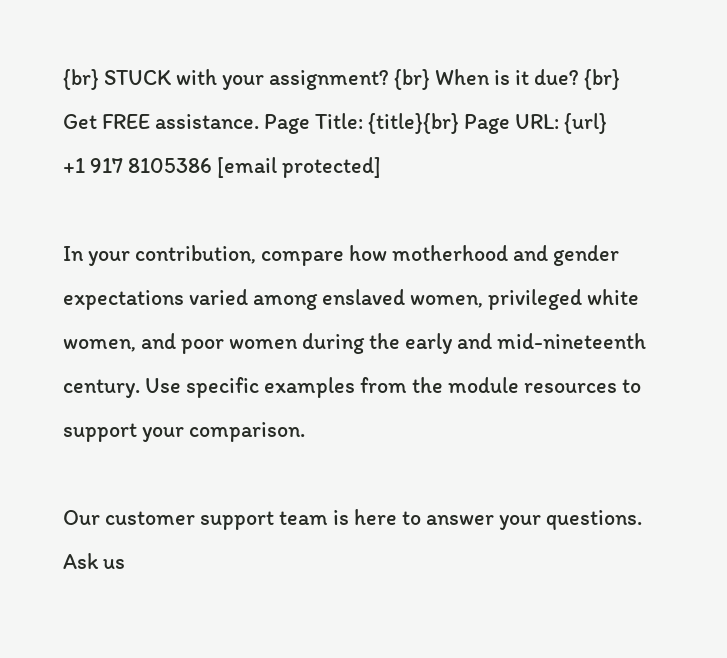{br} STUCK with your assignment? {br} When is it due? {br} Get FREE assistance. Page Title: {title}{br} Page URL: {url}
+1 917 8105386 [email protected]

In your contribution, compare how motherhood and gender expectations varied among enslaved women, privileged white women, and poor women during the early and mid-nineteenth century. Use specific examples from the module resources to support your comparison.

Our customer support team is here to answer your questions. Ask us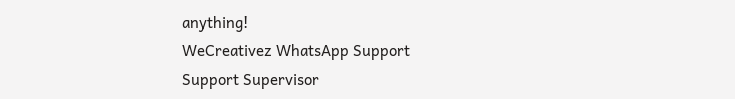anything!
WeCreativez WhatsApp Support
Support Supervisor